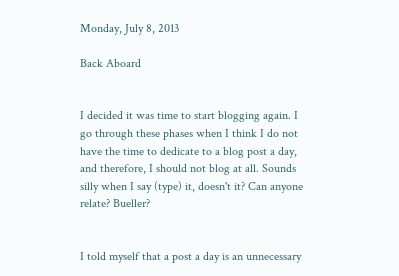Monday, July 8, 2013

Back Aboard


I decided it was time to start blogging again. I go through these phases when I think I do not have the time to dedicate to a blog post a day, and therefore, I should not blog at all. Sounds silly when I say (type) it, doesn't it? Can anyone relate? Bueller?


I told myself that a post a day is an unnecessary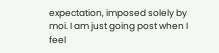expectation, imposed solely by moi. I am just going post when I feel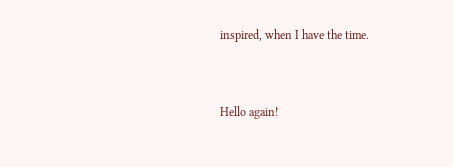inspired, when I have the time.


Hello again!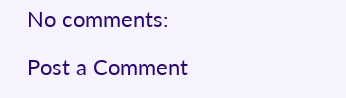No comments:

Post a Comment